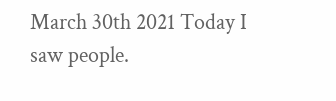March 30th 2021 Today I saw people.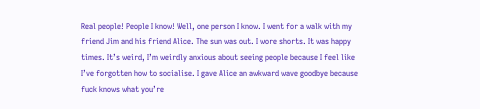Real people! People I know! Well, one person I know. I went for a walk with my friend Jim and his friend Alice. The sun was out. I wore shorts. It was happy times. It’s weird, I’m weirdly anxious about seeing people because I feel like I’ve forgotten how to socialise. I gave Alice an awkward wave goodbye because fuck knows what you’re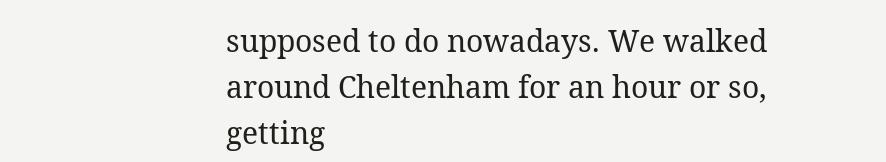supposed to do nowadays. We walked around Cheltenham for an hour or so, getting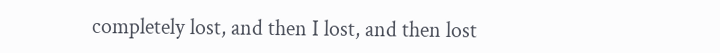completely lost, and then I lost, and then lost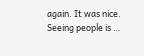again. It was nice. Seeing people is …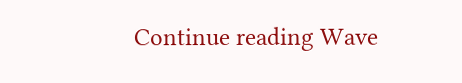Continue reading Wave